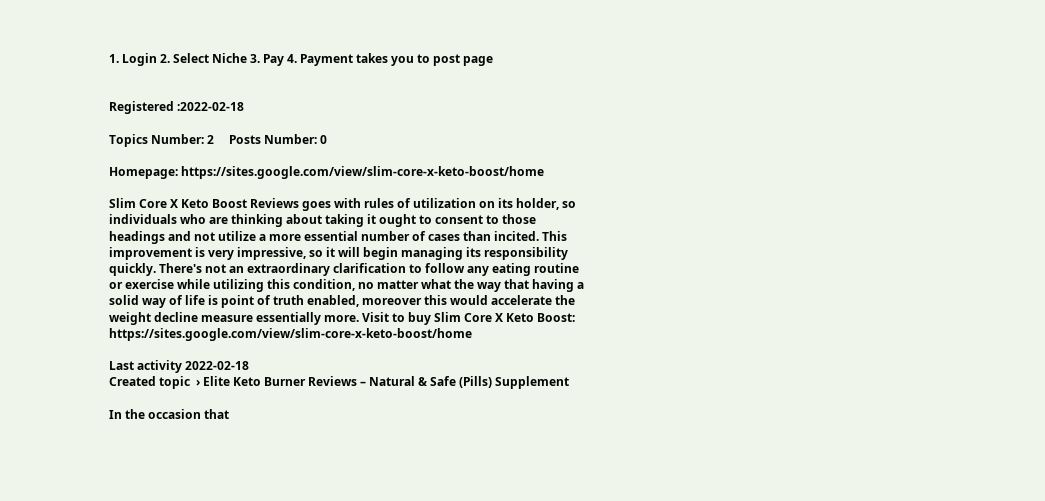1. Login 2. Select Niche 3. Pay 4. Payment takes you to post page


Registered :2022-02-18

Topics Number: 2     Posts Number: 0

Homepage: https://sites.google.com/view/slim-core-x-keto-boost/home

Slim Core X Keto Boost Reviews goes with rules of utilization on its holder, so individuals who are thinking about taking it ought to consent to those headings and not utilize a more essential number of cases than incited. This improvement is very impressive, so it will begin managing its responsibility quickly. There's not an extraordinary clarification to follow any eating routine or exercise while utilizing this condition, no matter what the way that having a solid way of life is point of truth enabled, moreover this would accelerate the weight decline measure essentially more. Visit to buy Slim Core X Keto Boost: https://sites.google.com/view/slim-core-x-keto-boost/home

Last activity 2022-02-18
Created topic  › Elite Keto Burner Reviews – Natural & Safe (Pills) Supplement

In the occasion that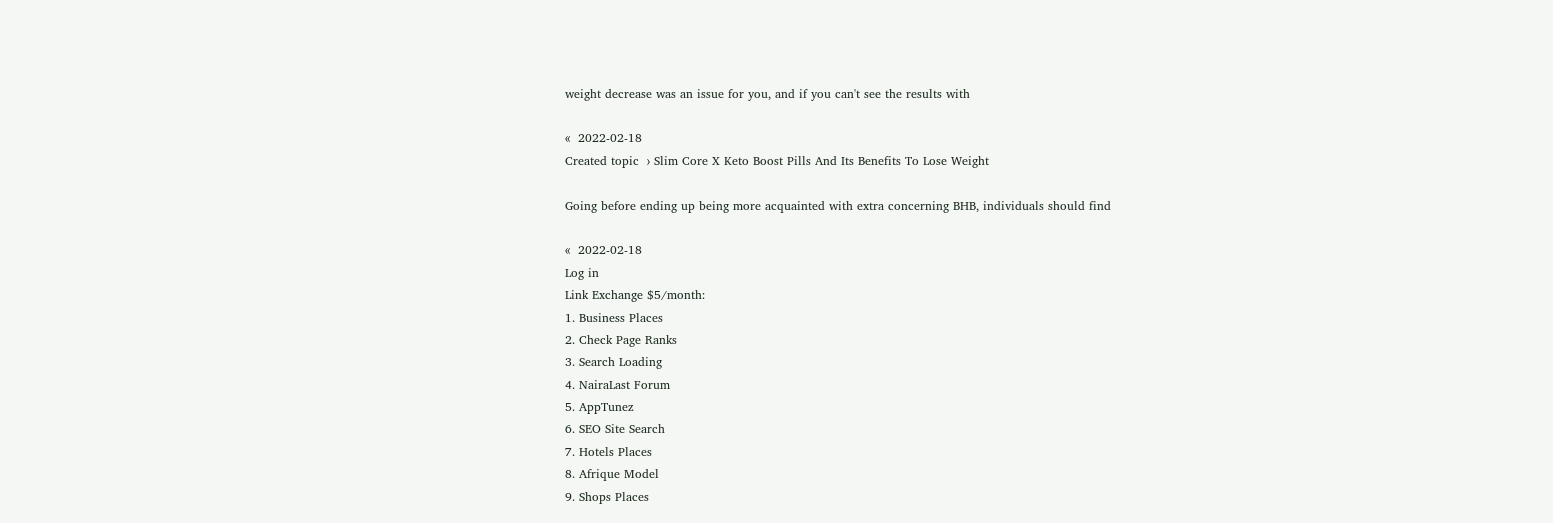weight decrease was an issue for you, and if you can't see the results with

«  2022-02-18
Created topic  › Slim Core X Keto Boost Pills And Its Benefits To Lose Weight

Going before ending up being more acquainted with extra concerning BHB, individuals should find

«  2022-02-18
Log in
Link Exchange $5/month:
1. Business Places
2. Check Page Ranks
3. Search Loading
4. NairaLast Forum
5. AppTunez
6. SEO Site Search
7. Hotels Places
8. Afrique Model
9. Shops Places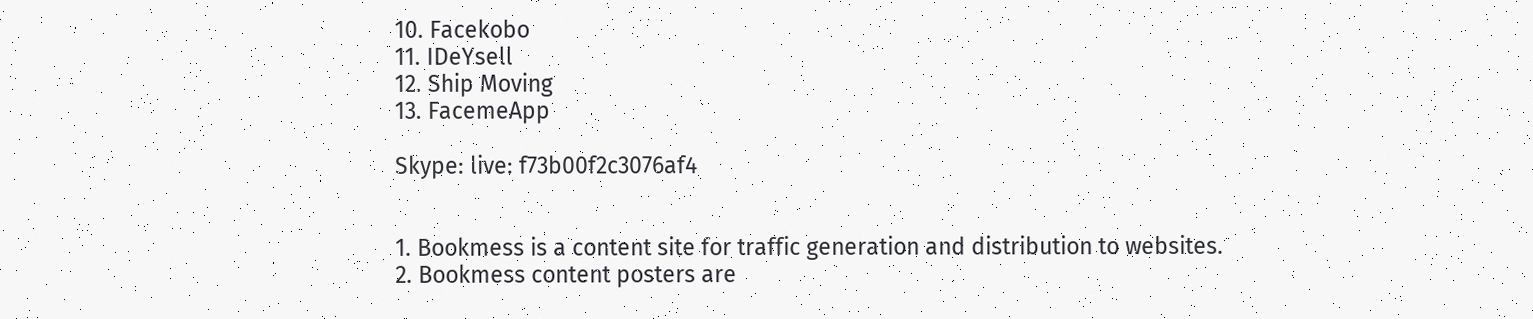10. Facekobo
11. IDeYsell
12. Ship Moving
13. FacemeApp

Skype: live: f73b00f2c3076af4


1. Bookmess is a content site for traffic generation and distribution to websites.
2. Bookmess content posters are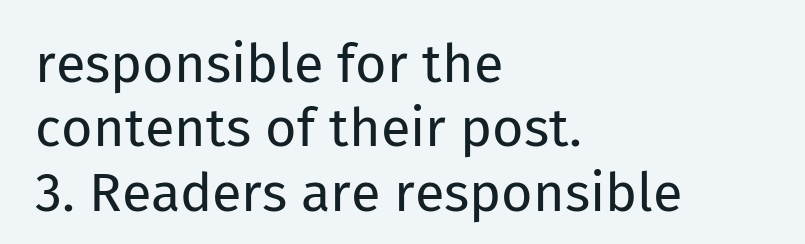responsible for the contents of their post.
3. Readers are responsible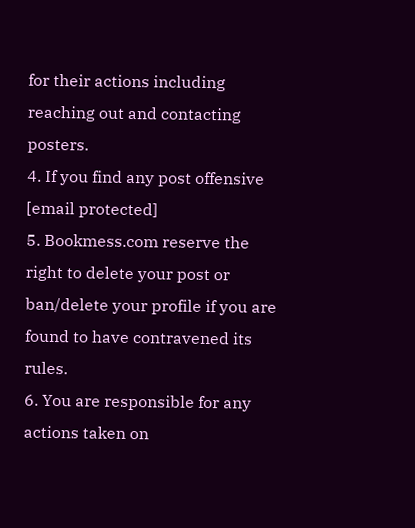for their actions including reaching out and contacting posters.
4. If you find any post offensive [email protected]
5. Bookmess.com reserve the right to delete your post or ban/delete your profile if you are found to have contravened its rules.
6. You are responsible for any actions taken on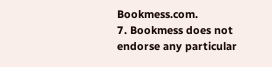Bookmess.com.
7. Bookmess does not endorse any particular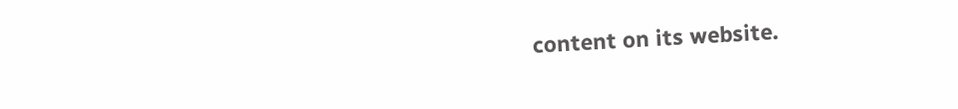content on its website.